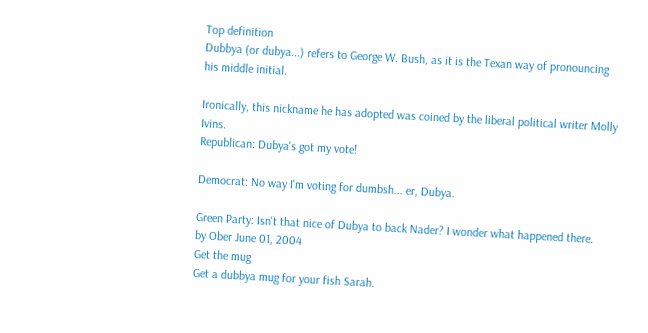Top definition
Dubbya (or dubya...) refers to George W. Bush, as it is the Texan way of pronouncing his middle initial.

Ironically, this nickname he has adopted was coined by the liberal political writer Molly Ivins.
Republican: Dubya's got my vote!

Democrat: No way I'm voting for dumbsh... er, Dubya.

Green Party: Isn't that nice of Dubya to back Nader? I wonder what happened there.
by Ober June 01, 2004
Get the mug
Get a dubbya mug for your fish Sarah.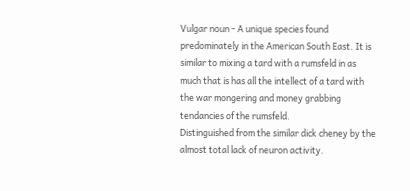Vulgar noun - A unique species found predominately in the American South East. It is similar to mixing a tard with a rumsfeld in as much that is has all the intellect of a tard with the war mongering and money grabbing tendancies of the rumsfeld.
Distinguished from the similar dick cheney by the almost total lack of neuron activity.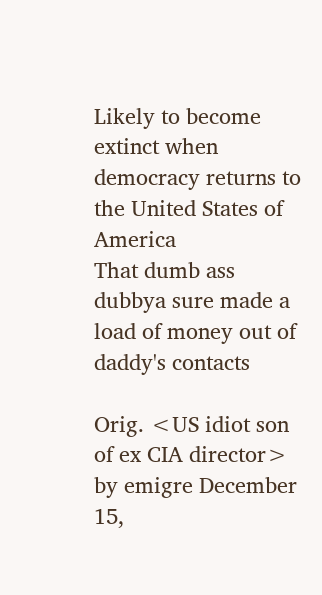Likely to become extinct when democracy returns to the United States of America
That dumb ass dubbya sure made a load of money out of daddy's contacts

Orig. <US idiot son of ex CIA director>
by emigre December 15,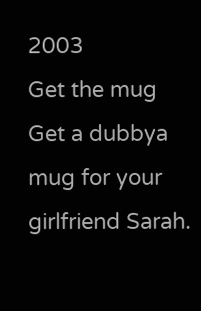2003
Get the mug
Get a dubbya mug for your girlfriend Sarah.